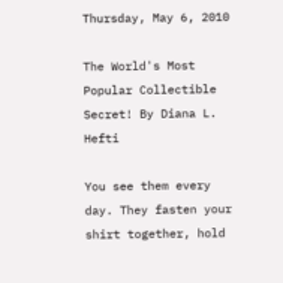Thursday, May 6, 2010

The World's Most Popular Collectible Secret! By Diana L. Hefti

You see them every day. They fasten your shirt together, hold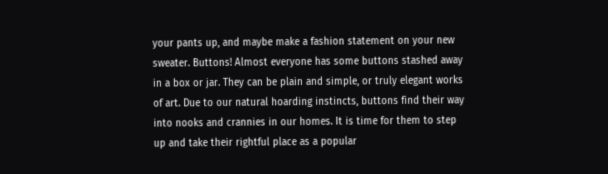your pants up, and maybe make a fashion statement on your new sweater. Buttons! Almost everyone has some buttons stashed away in a box or jar. They can be plain and simple, or truly elegant works of art. Due to our natural hoarding instincts, buttons find their way into nooks and crannies in our homes. It is time for them to step up and take their rightful place as a popular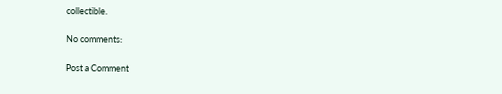collectible.

No comments:

Post a Comment